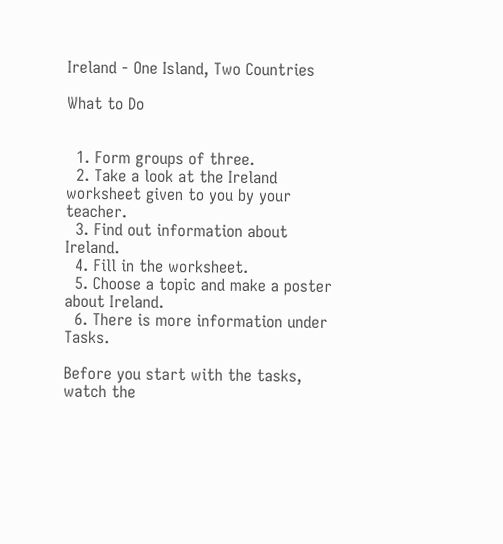Ireland - One Island, Two Countries

What to Do


  1. Form groups of three.
  2. Take a look at the Ireland worksheet given to you by your teacher.
  3. Find out information about Ireland.
  4. Fill in the worksheet.
  5. Choose a topic and make a poster about Ireland.
  6. There is more information under Tasks.

Before you start with the tasks, watch the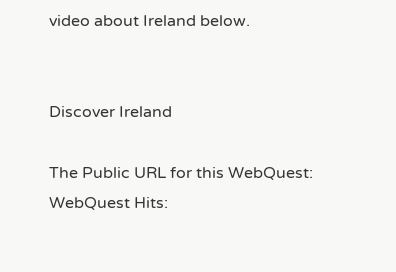video about Ireland below.


Discover Ireland

The Public URL for this WebQuest:
WebQuest Hits: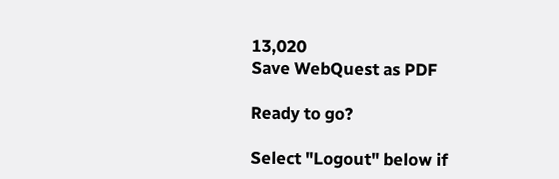13,020
Save WebQuest as PDF

Ready to go?

Select "Logout" below if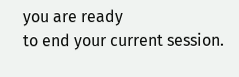you are ready
to end your current session.